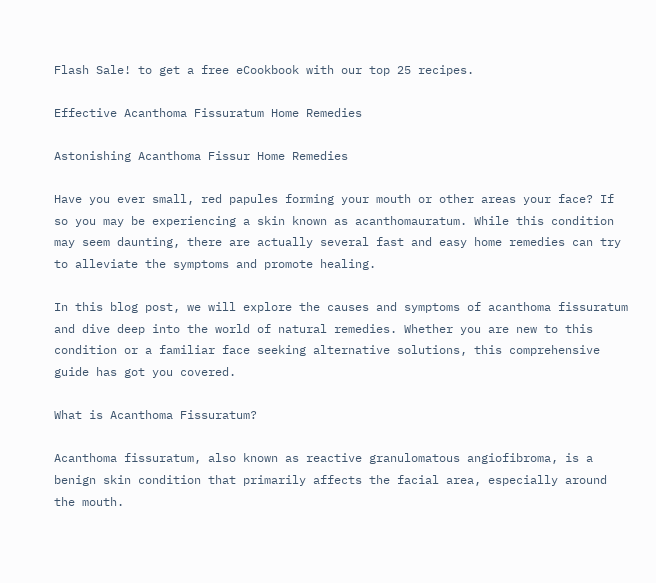Flash Sale! to get a free eCookbook with our top 25 recipes.

Effective Acanthoma Fissuratum Home Remedies

Astonishing Acanthoma Fissur Home Remedies

Have you ever small, red papules forming your mouth or other areas your face? If so you may be experiencing a skin known as acanthomauratum. While this condition may seem daunting, there are actually several fast and easy home remedies can try to alleviate the symptoms and promote healing.

In this blog post, we will explore the causes and symptoms of acanthoma fissuratum and dive deep into the world of natural remedies. Whether you are new to this condition or a familiar face seeking alternative solutions, this comprehensive guide has got you covered.

What is Acanthoma Fissuratum?

Acanthoma fissuratum, also known as reactive granulomatous angiofibroma, is a benign skin condition that primarily affects the facial area, especially around the mouth.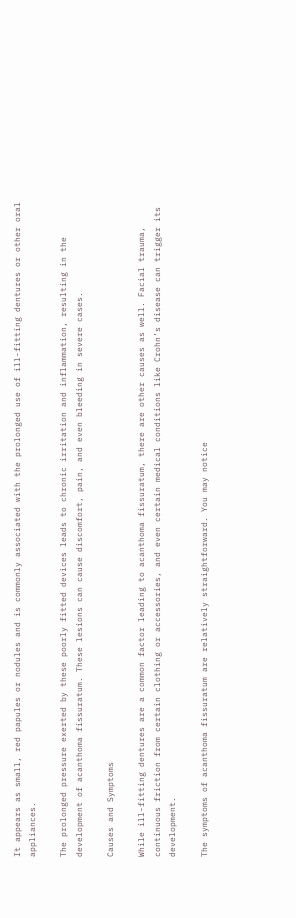It appears as small, red papules or nodules and is commonly associated with the prolonged use of ill-fitting dentures or other oral appliances.

The prolonged pressure exerted by these poorly fitted devices leads to chronic irritation and inflammation, resulting in the development of acanthoma fissuratum. These lesions can cause discomfort, pain, and even bleeding in severe cases.

Causes and Symptoms

While ill-fitting dentures are a common factor leading to acanthoma fissuratum, there are other causes as well. Facial trauma, continuous friction from certain clothing or accessories, and even certain medical conditions like Crohn’s disease can trigger its development.

The symptoms of acanthoma fissuratum are relatively straightforward. You may notice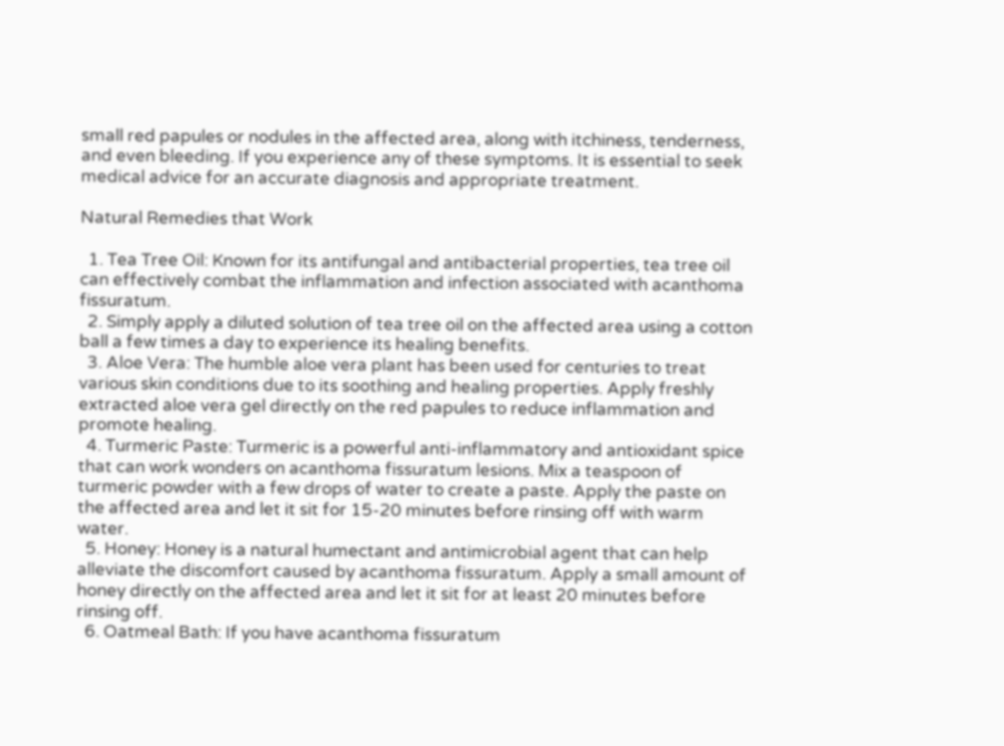small red papules or nodules in the affected area, along with itchiness, tenderness, and even bleeding. If you experience any of these symptoms. It is essential to seek medical advice for an accurate diagnosis and appropriate treatment.

Natural Remedies that Work

  1. Tea Tree Oil: Known for its antifungal and antibacterial properties, tea tree oil can effectively combat the inflammation and infection associated with acanthoma fissuratum.
  2. Simply apply a diluted solution of tea tree oil on the affected area using a cotton ball a few times a day to experience its healing benefits.
  3. Aloe Vera: The humble aloe vera plant has been used for centuries to treat various skin conditions due to its soothing and healing properties. Apply freshly extracted aloe vera gel directly on the red papules to reduce inflammation and promote healing.
  4. Turmeric Paste: Turmeric is a powerful anti-inflammatory and antioxidant spice that can work wonders on acanthoma fissuratum lesions. Mix a teaspoon of turmeric powder with a few drops of water to create a paste. Apply the paste on the affected area and let it sit for 15-20 minutes before rinsing off with warm water.
  5. Honey: Honey is a natural humectant and antimicrobial agent that can help alleviate the discomfort caused by acanthoma fissuratum. Apply a small amount of honey directly on the affected area and let it sit for at least 20 minutes before rinsing off.
  6. Oatmeal Bath: If you have acanthoma fissuratum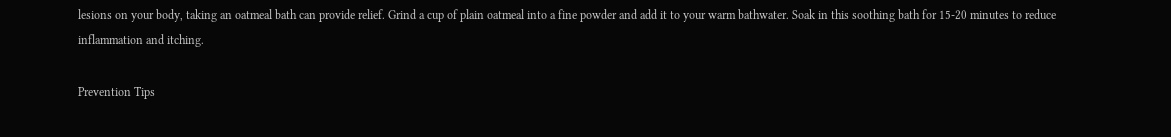lesions on your body, taking an oatmeal bath can provide relief. Grind a cup of plain oatmeal into a fine powder and add it to your warm bathwater. Soak in this soothing bath for 15-20 minutes to reduce inflammation and itching.

Prevention Tips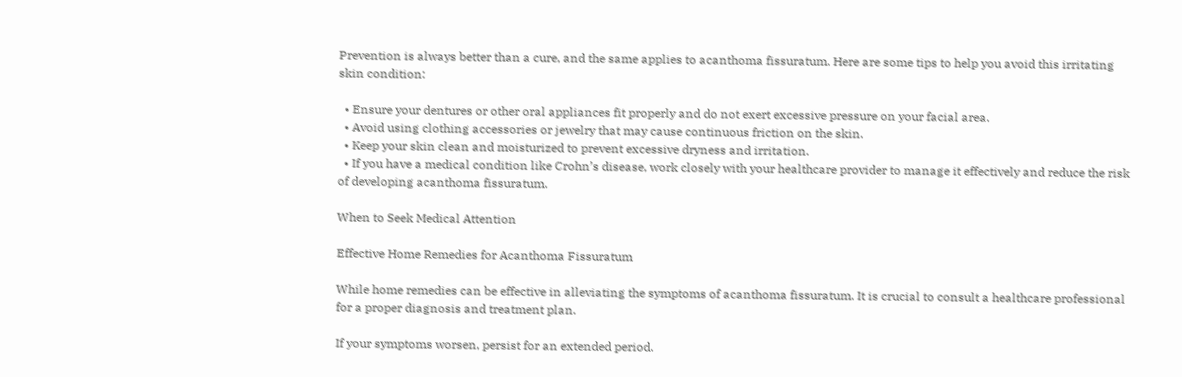Prevention is always better than a cure, and the same applies to acanthoma fissuratum. Here are some tips to help you avoid this irritating skin condition:

  • Ensure your dentures or other oral appliances fit properly and do not exert excessive pressure on your facial area.
  • Avoid using clothing accessories or jewelry that may cause continuous friction on the skin.
  • Keep your skin clean and moisturized to prevent excessive dryness and irritation.
  • If you have a medical condition like Crohn’s disease, work closely with your healthcare provider to manage it effectively and reduce the risk of developing acanthoma fissuratum.

When to Seek Medical Attention

Effective Home Remedies for Acanthoma Fissuratum

While home remedies can be effective in alleviating the symptoms of acanthoma fissuratum. It is crucial to consult a healthcare professional for a proper diagnosis and treatment plan.

If your symptoms worsen, persist for an extended period.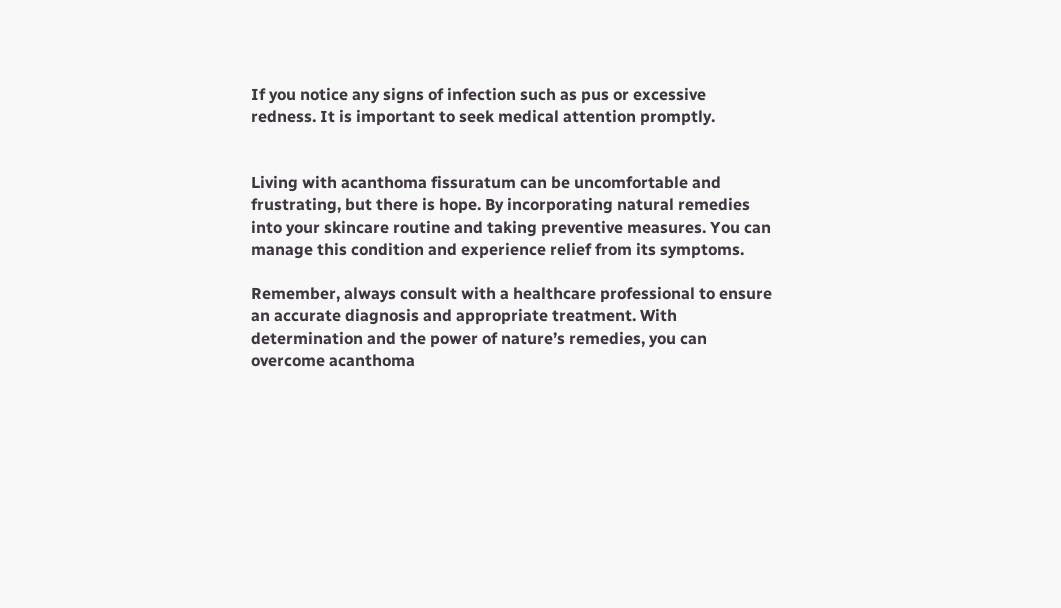If you notice any signs of infection such as pus or excessive redness. It is important to seek medical attention promptly.


Living with acanthoma fissuratum can be uncomfortable and frustrating, but there is hope. By incorporating natural remedies into your skincare routine and taking preventive measures. You can manage this condition and experience relief from its symptoms.

Remember, always consult with a healthcare professional to ensure an accurate diagnosis and appropriate treatment. With determination and the power of nature’s remedies, you can overcome acanthoma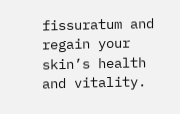fissuratum and regain your skin’s health and vitality.